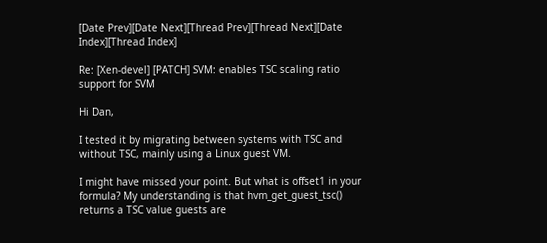[Date Prev][Date Next][Thread Prev][Thread Next][Date Index][Thread Index]

Re: [Xen-devel] [PATCH] SVM: enables TSC scaling ratio support for SVM

Hi Dan,

I tested it by migrating between systems with TSC and without TSC, mainly using a Linux guest VM.

I might have missed your point. But what is offset1 in your formula? My understanding is that hvm_get_guest_tsc() returns a TSC value guests are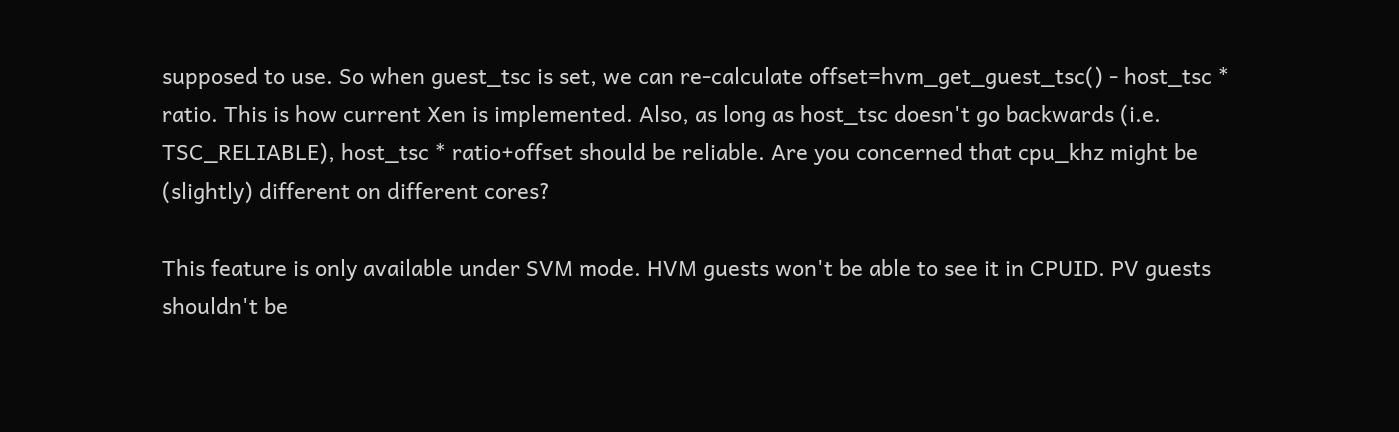supposed to use. So when guest_tsc is set, we can re-calculate offset=hvm_get_guest_tsc() - host_tsc * ratio. This is how current Xen is implemented. Also, as long as host_tsc doesn't go backwards (i.e. TSC_RELIABLE), host_tsc * ratio+offset should be reliable. Are you concerned that cpu_khz might be (slightly) different on different cores?

This feature is only available under SVM mode. HVM guests won't be able to see it in CPUID. PV guests shouldn't be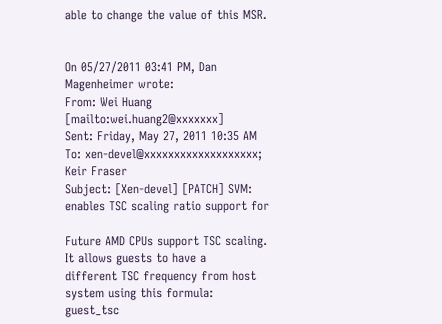able to change the value of this MSR.


On 05/27/2011 03:41 PM, Dan Magenheimer wrote:
From: Wei Huang [mailto:wei.huang2@xxxxxxx]
Sent: Friday, May 27, 2011 10:35 AM
To: xen-devel@xxxxxxxxxxxxxxxxxxx; Keir Fraser
Subject: [Xen-devel] [PATCH] SVM: enables TSC scaling ratio support for

Future AMD CPUs support TSC scaling. It allows guests to have a
different TSC frequency from host system using this formula: guest_tsc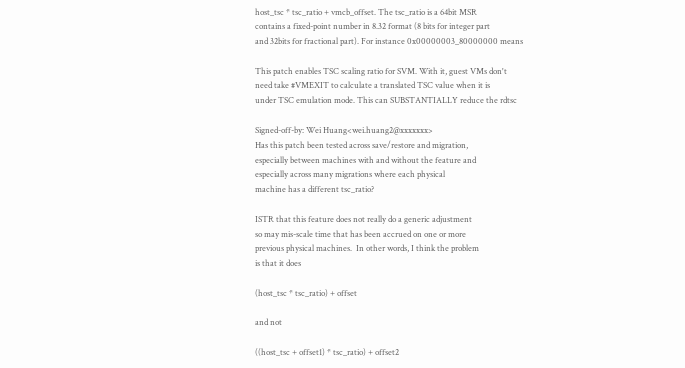host_tsc * tsc_ratio + vmcb_offset. The tsc_ratio is a 64bit MSR
contains a fixed-point number in 8.32 format (8 bits for integer part
and 32bits for fractional part). For instance 0x00000003_80000000 means

This patch enables TSC scaling ratio for SVM. With it, guest VMs don't
need take #VMEXIT to calculate a translated TSC value when it is
under TSC emulation mode. This can SUBSTANTIALLY reduce the rdtsc

Signed-off-by: Wei Huang<wei.huang2@xxxxxxx>
Has this patch been tested across save/restore and migration,
especially between machines with and without the feature and
especially across many migrations where each physical
machine has a different tsc_ratio?

ISTR that this feature does not really do a generic adjustment
so may mis-scale time that has been accrued on one or more
previous physical machines.  In other words, I think the problem
is that it does

(host_tsc * tsc_ratio) + offset

and not

((host_tsc + offset1) * tsc_ratio) + offset2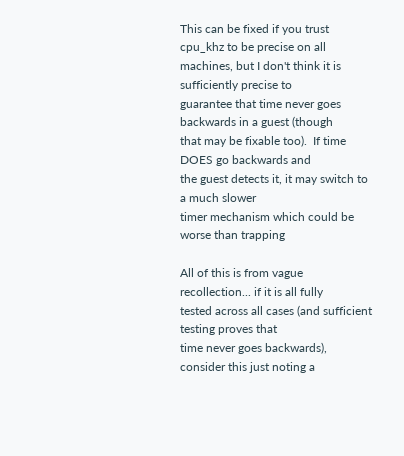This can be fixed if you trust cpu_khz to be precise on all
machines, but I don't think it is sufficiently precise to
guarantee that time never goes backwards in a guest (though
that may be fixable too).  If time DOES go backwards and
the guest detects it, it may switch to a much slower
timer mechanism which could be worse than trapping

All of this is from vague recollection... if it is all fully
tested across all cases (and sufficient testing proves that
time never goes backwards), consider this just noting a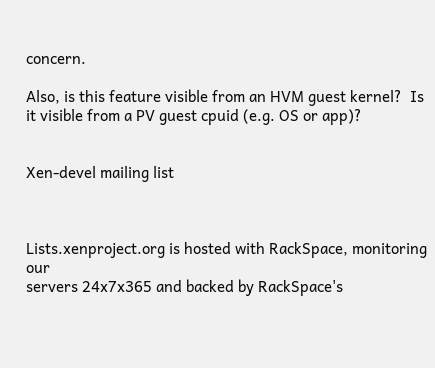concern.

Also, is this feature visible from an HVM guest kernel?  Is
it visible from a PV guest cpuid (e.g. OS or app)?


Xen-devel mailing list



Lists.xenproject.org is hosted with RackSpace, monitoring our
servers 24x7x365 and backed by RackSpace's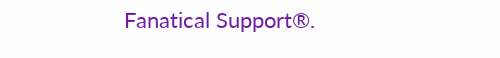Fanatical Support®.